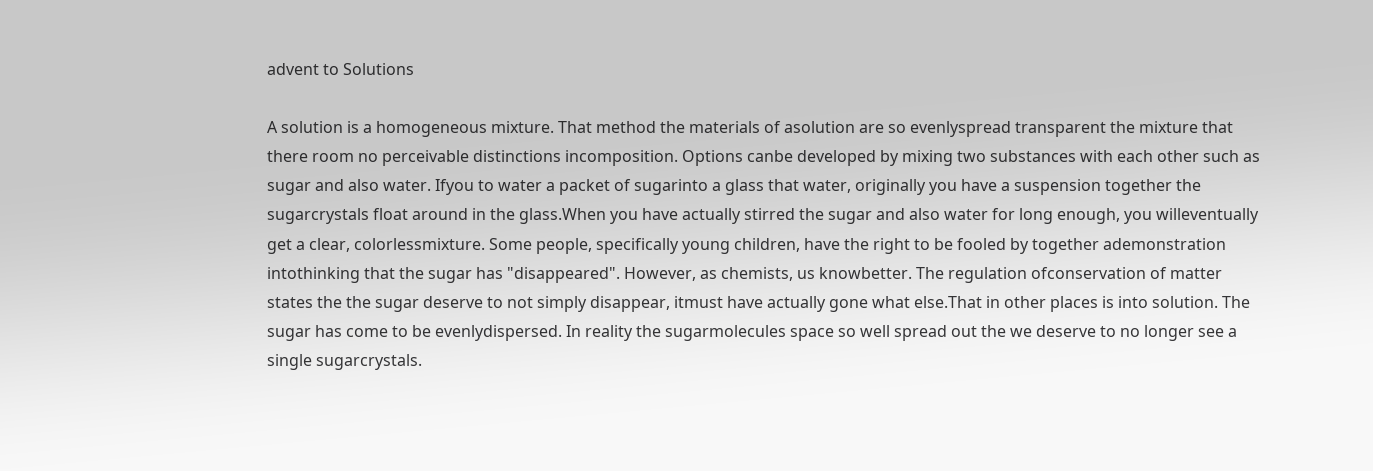advent to Solutions

A solution is a homogeneous mixture. That method the materials of asolution are so evenlyspread transparent the mixture that there room no perceivable distinctions incomposition. Options canbe developed by mixing two substances with each other such as sugar and also water. Ifyou to water a packet of sugarinto a glass that water, originally you have a suspension together the sugarcrystals float around in the glass.When you have actually stirred the sugar and also water for long enough, you willeventually get a clear, colorlessmixture. Some people, specifically young children, have the right to be fooled by together ademonstration intothinking that the sugar has "disappeared". However, as chemists, us knowbetter. The regulation ofconservation of matter states the the sugar deserve to not simply disappear, itmust have actually gone what else.That in other places is into solution. The sugar has come to be evenlydispersed. In reality the sugarmolecules space so well spread out the we deserve to no longer see a single sugarcrystals.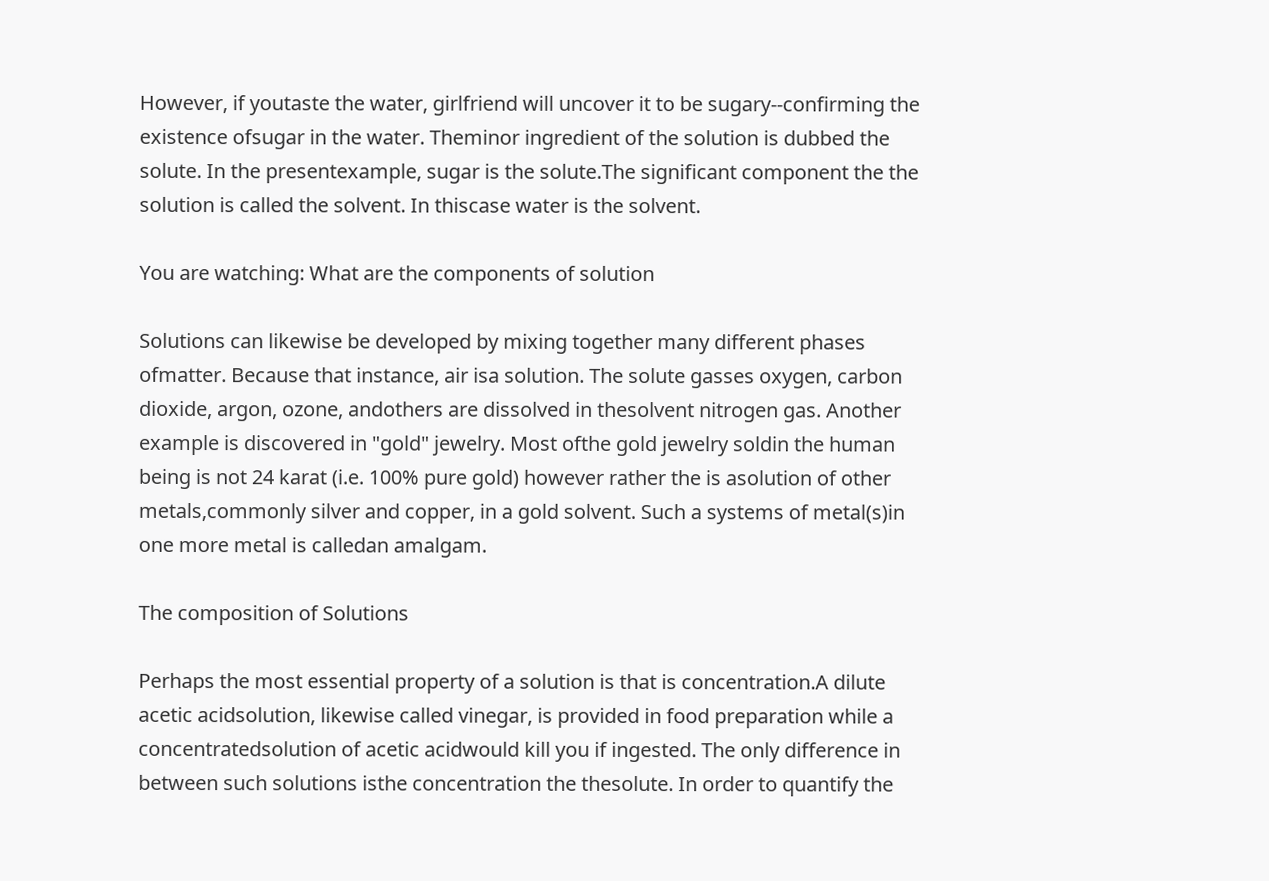However, if youtaste the water, girlfriend will uncover it to be sugary--confirming the existence ofsugar in the water. Theminor ingredient of the solution is dubbed the solute. In the presentexample, sugar is the solute.The significant component the the solution is called the solvent. In thiscase water is the solvent.

You are watching: What are the components of solution

Solutions can likewise be developed by mixing together many different phases ofmatter. Because that instance, air isa solution. The solute gasses oxygen, carbon dioxide, argon, ozone, andothers are dissolved in thesolvent nitrogen gas. Another example is discovered in "gold" jewelry. Most ofthe gold jewelry soldin the human being is not 24 karat (i.e. 100% pure gold) however rather the is asolution of other metals,commonly silver and copper, in a gold solvent. Such a systems of metal(s)in one more metal is calledan amalgam.

The composition of Solutions

Perhaps the most essential property of a solution is that is concentration.A dilute acetic acidsolution, likewise called vinegar, is provided in food preparation while a concentratedsolution of acetic acidwould kill you if ingested. The only difference in between such solutions isthe concentration the thesolute. In order to quantify the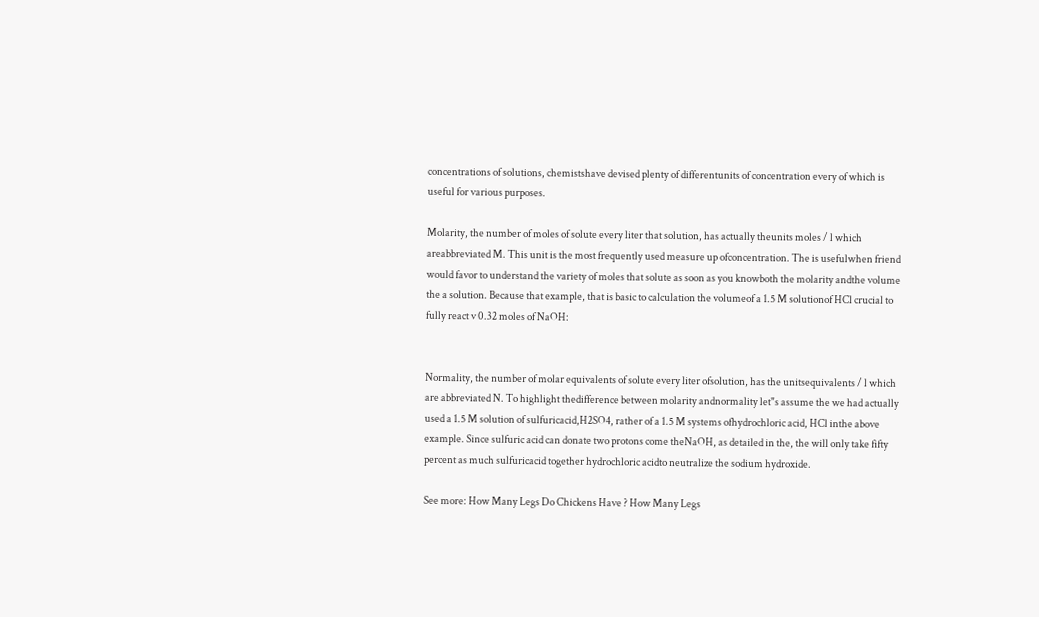concentrations of solutions, chemistshave devised plenty of differentunits of concentration every of which is useful for various purposes.

Molarity, the number of moles of solute every liter that solution, has actually theunits moles / l which areabbreviated M. This unit is the most frequently used measure up ofconcentration. The is usefulwhen friend would favor to understand the variety of moles that solute as soon as you knowboth the molarity andthe volume the a solution. Because that example, that is basic to calculation the volumeof a 1.5 M solutionof HCl crucial to fully react v 0.32 moles of NaOH:


Normality, the number of molar equivalents of solute every liter ofsolution, has the unitsequivalents / l which are abbreviated N. To highlight thedifference between molarity andnormality let"s assume the we had actually used a 1.5 M solution of sulfuricacid,H2SO4, rather of a 1.5 M systems ofhydrochloric acid, HCl inthe above example. Since sulfuric acid can donate two protons come theNaOH, as detailed in the, the will only take fifty percent as much sulfuricacid together hydrochloric acidto neutralize the sodium hydroxide.

See more: How Many Legs Do Chickens Have ? How Many Legs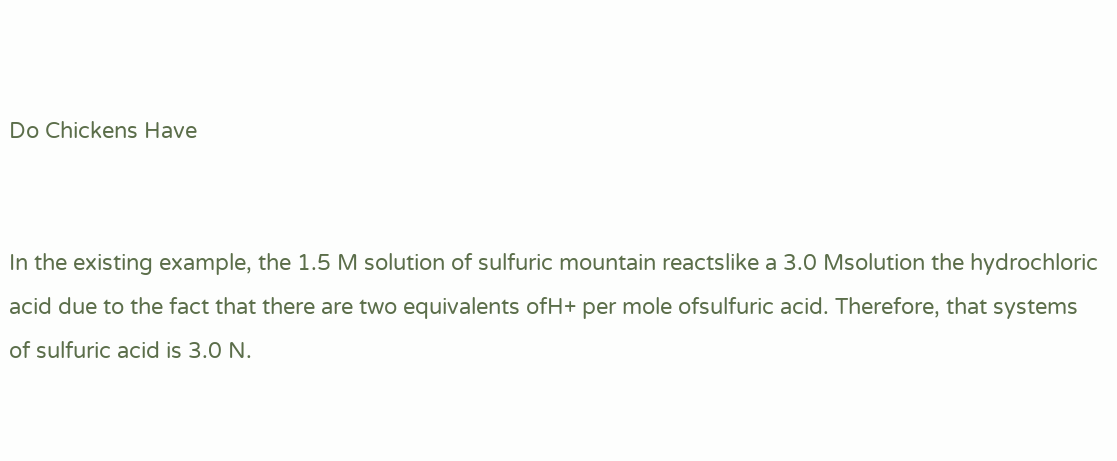Do Chickens Have


In the existing example, the 1.5 M solution of sulfuric mountain reactslike a 3.0 Msolution the hydrochloric acid due to the fact that there are two equivalents ofH+ per mole ofsulfuric acid. Therefore, that systems of sulfuric acid is 3.0 N.